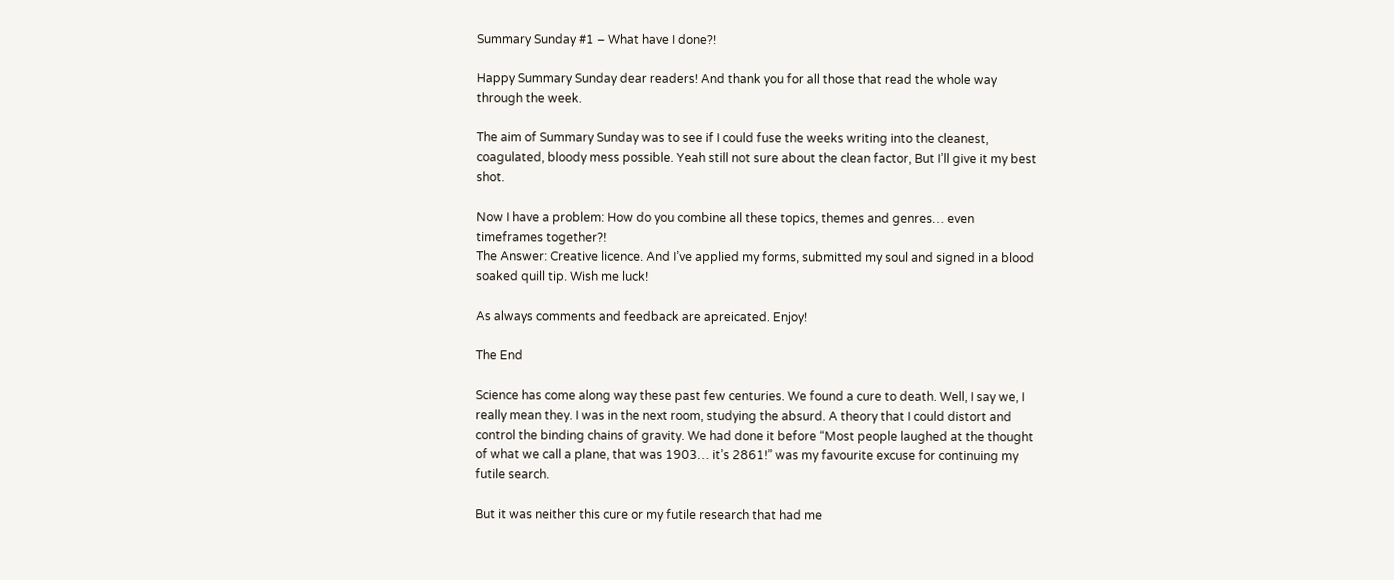Summary Sunday #1 – What have I done?!

Happy Summary Sunday dear readers! And thank you for all those that read the whole way through the week.

The aim of Summary Sunday was to see if I could fuse the weeks writing into the cleanest, coagulated, bloody mess possible. Yeah still not sure about the clean factor, But I’ll give it my best shot.

Now I have a problem: How do you combine all these topics, themes and genres… even timeframes together?!
The Answer: Creative licence. And I’ve applied my forms, submitted my soul and signed in a blood soaked quill tip. Wish me luck!

As always comments and feedback are apreicated. Enjoy!

The End

Science has come along way these past few centuries. We found a cure to death. Well, I say we, I really mean they. I was in the next room, studying the absurd. A theory that I could distort and control the binding chains of gravity. We had done it before “Most people laughed at the thought of what we call a plane, that was 1903… it’s 2861!” was my favourite excuse for continuing my futile search.

But it was neither this cure or my futile research that had me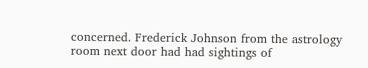concerned. Frederick Johnson from the astrology room next door had had sightings of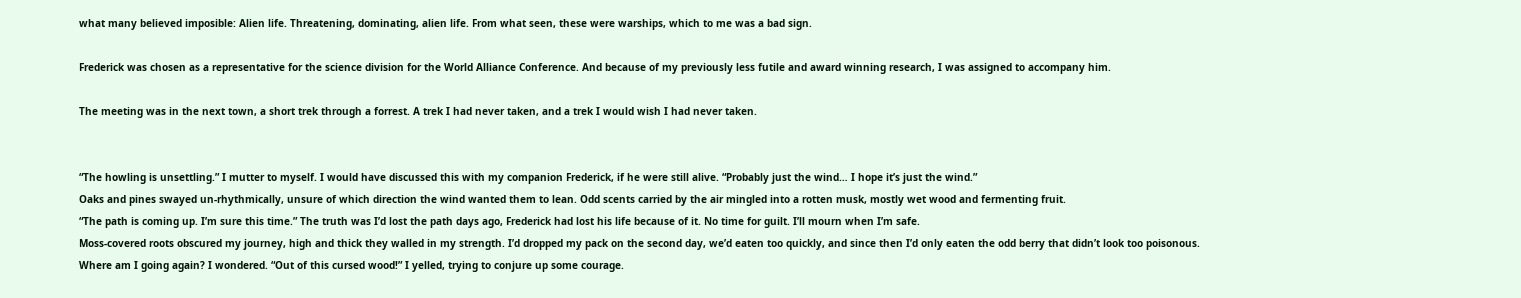what many believed imposible: Alien life. Threatening, dominating, alien life. From what seen, these were warships, which to me was a bad sign.

Frederick was chosen as a representative for the science division for the World Alliance Conference. And because of my previously less futile and award winning research, I was assigned to accompany him.

The meeting was in the next town, a short trek through a forrest. A trek I had never taken, and a trek I would wish I had never taken.


“The howling is unsettling.” I mutter to myself. I would have discussed this with my companion Frederick, if he were still alive. “Probably just the wind… I hope it’s just the wind.”
Oaks and pines swayed un-rhythmically, unsure of which direction the wind wanted them to lean. Odd scents carried by the air mingled into a rotten musk, mostly wet wood and fermenting fruit.
“The path is coming up. I’m sure this time.” The truth was I’d lost the path days ago, Frederick had lost his life because of it. No time for guilt. I’ll mourn when I’m safe.
Moss-covered roots obscured my journey, high and thick they walled in my strength. I’d dropped my pack on the second day, we’d eaten too quickly, and since then I’d only eaten the odd berry that didn’t look too poisonous.
Where am I going again? I wondered. “Out of this cursed wood!” I yelled, trying to conjure up some courage.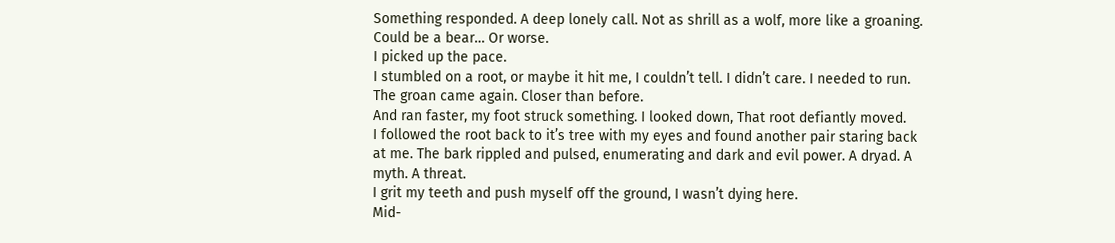Something responded. A deep lonely call. Not as shrill as a wolf, more like a groaning. Could be a bear… Or worse.
I picked up the pace.
I stumbled on a root, or maybe it hit me, I couldn’t tell. I didn’t care. I needed to run.
The groan came again. Closer than before.
And ran faster, my foot struck something. I looked down, That root defiantly moved.
I followed the root back to it’s tree with my eyes and found another pair staring back at me. The bark rippled and pulsed, enumerating and dark and evil power. A dryad. A myth. A threat.
I grit my teeth and push myself off the ground, I wasn’t dying here.
Mid-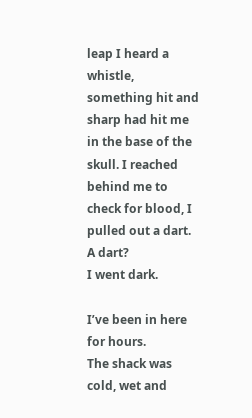leap I heard a whistle, something hit and sharp had hit me in the base of the skull. I reached behind me to check for blood, I pulled out a dart.
A dart?
I went dark.

I’ve been in here for hours.
The shack was cold, wet and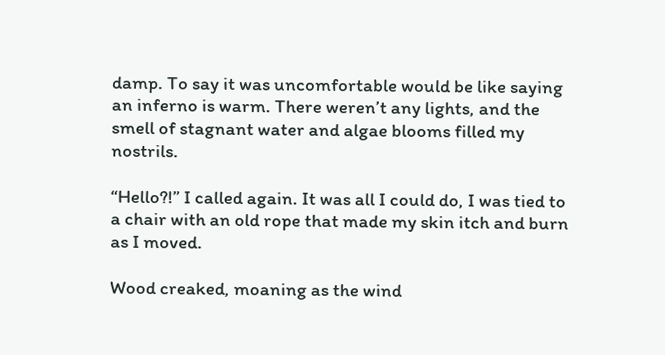damp. To say it was uncomfortable would be like saying an inferno is warm. There weren’t any lights, and the smell of stagnant water and algae blooms filled my nostrils.

“Hello?!” I called again. It was all I could do, I was tied to a chair with an old rope that made my skin itch and burn as I moved.

Wood creaked, moaning as the wind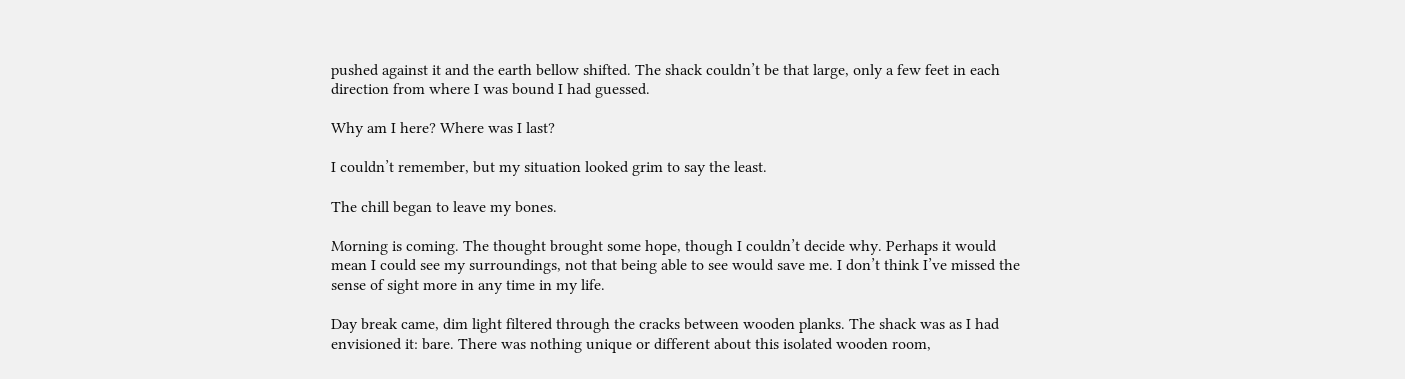pushed against it and the earth bellow shifted. The shack couldn’t be that large, only a few feet in each direction from where I was bound I had guessed.

Why am I here? Where was I last?

I couldn’t remember, but my situation looked grim to say the least.

The chill began to leave my bones.

Morning is coming. The thought brought some hope, though I couldn’t decide why. Perhaps it would mean I could see my surroundings, not that being able to see would save me. I don’t think I’ve missed the sense of sight more in any time in my life.

Day break came, dim light filtered through the cracks between wooden planks. The shack was as I had envisioned it: bare. There was nothing unique or different about this isolated wooden room,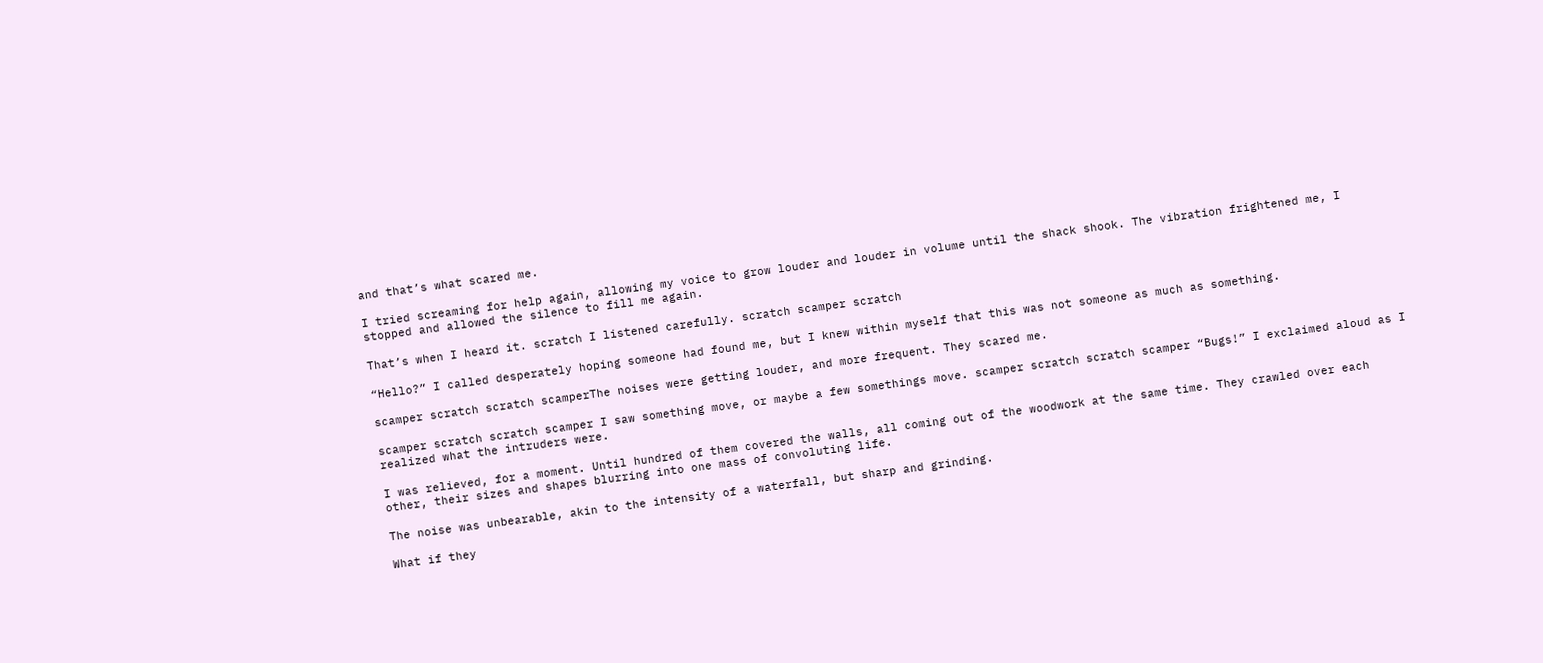and that’s what scared me.

I tried screaming for help again, allowing my voice to grow louder and louder in volume until the shack shook. The vibration frightened me, I stopped and allowed the silence to fill me again.

That’s when I heard it. scratch I listened carefully. scratch scamper scratch

“Hello?” I called desperately hoping someone had found me, but I knew within myself that this was not someone as much as something.

scamper scratch scratch scamperThe noises were getting louder, and more frequent. They scared me.

scamper scratch scratch scamper I saw something move, or maybe a few somethings move. scamper scratch scratch scamper “Bugs!” I exclaimed aloud as I realized what the intruders were.

I was relieved, for a moment. Until hundred of them covered the walls, all coming out of the woodwork at the same time. They crawled over each other, their sizes and shapes blurring into one mass of convoluting life.

The noise was unbearable, akin to the intensity of a waterfall, but sharp and grinding.

What if they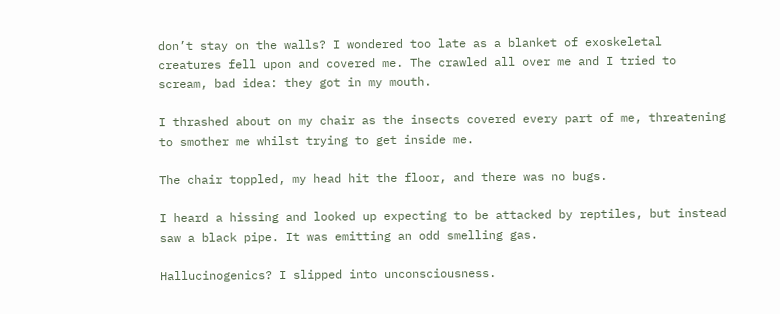don’t stay on the walls? I wondered too late as a blanket of exoskeletal creatures fell upon and covered me. The crawled all over me and I tried to scream, bad idea: they got in my mouth.

I thrashed about on my chair as the insects covered every part of me, threatening to smother me whilst trying to get inside me.

The chair toppled, my head hit the floor, and there was no bugs.

I heard a hissing and looked up expecting to be attacked by reptiles, but instead saw a black pipe. It was emitting an odd smelling gas.

Hallucinogenics? I slipped into unconsciousness.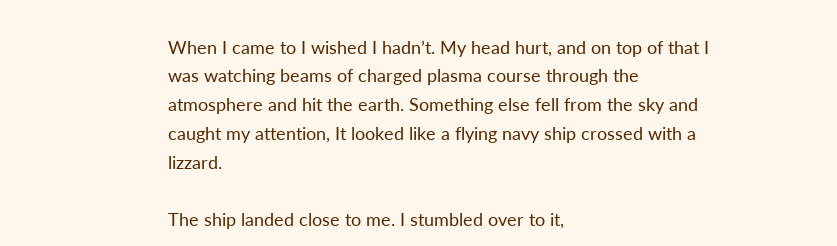When I came to I wished I hadn’t. My head hurt, and on top of that I was watching beams of charged plasma course through the atmosphere and hit the earth. Something else fell from the sky and caught my attention, It looked like a flying navy ship crossed with a lizzard.

The ship landed close to me. I stumbled over to it,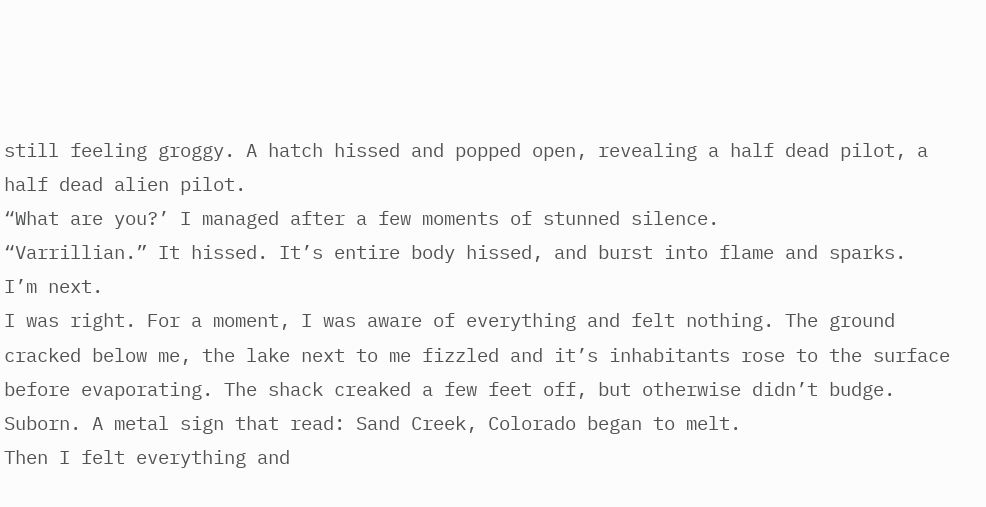still feeling groggy. A hatch hissed and popped open, revealing a half dead pilot, a half dead alien pilot.
“What are you?’ I managed after a few moments of stunned silence.
“Varrillian.” It hissed. It’s entire body hissed, and burst into flame and sparks.
I’m next.
I was right. For a moment, I was aware of everything and felt nothing. The ground cracked below me, the lake next to me fizzled and it’s inhabitants rose to the surface before evaporating. The shack creaked a few feet off, but otherwise didn’t budge. Suborn. A metal sign that read: Sand Creek, Colorado began to melt.
Then I felt everything and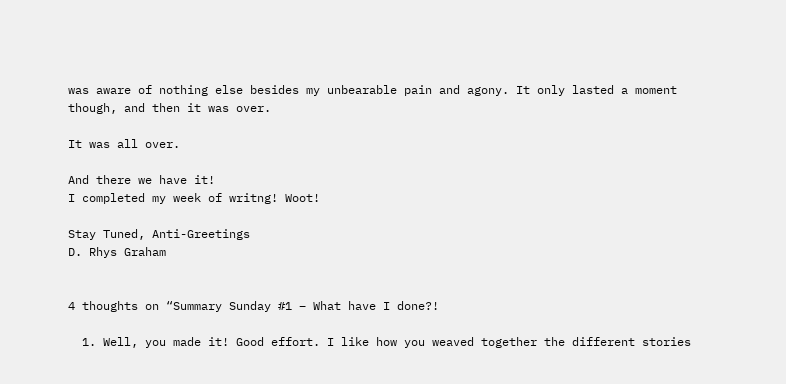was aware of nothing else besides my unbearable pain and agony. It only lasted a moment though, and then it was over.

It was all over.

And there we have it!
I completed my week of writng! Woot!

Stay Tuned, Anti-Greetings
D. Rhys Graham


4 thoughts on “Summary Sunday #1 – What have I done?!

  1. Well, you made it! Good effort. I like how you weaved together the different stories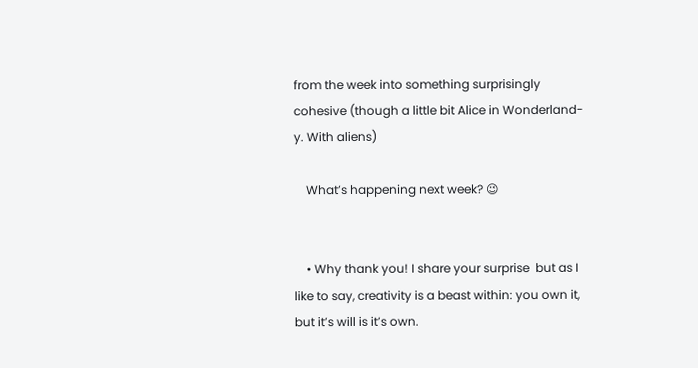from the week into something surprisingly cohesive (though a little bit Alice in Wonderland-y. With aliens)

    What’s happening next week? 😉


    • Why thank you! I share your surprise  but as I like to say, creativity is a beast within: you own it, but it’s will is it’s own.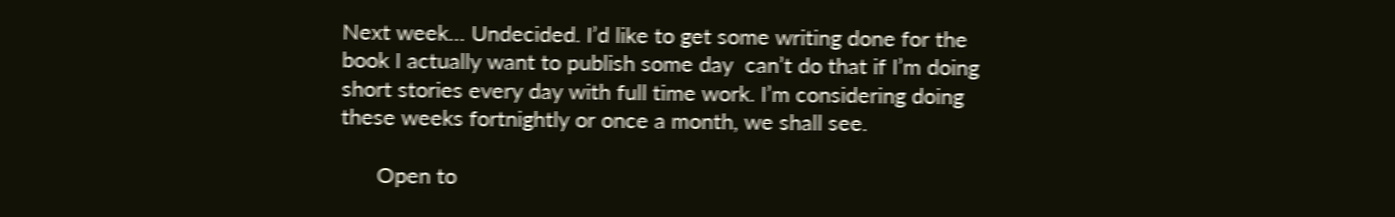Next week… Undecided. I’d like to get some writing done for the book I actually want to publish some day  can’t do that if I’m doing short stories every day with full time work. I’m considering doing these weeks fortnightly or once a month, we shall see.

      Open to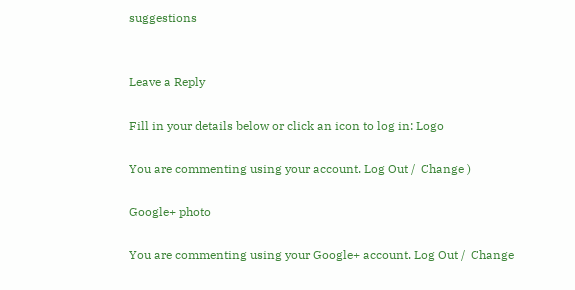suggestions


Leave a Reply

Fill in your details below or click an icon to log in: Logo

You are commenting using your account. Log Out /  Change )

Google+ photo

You are commenting using your Google+ account. Log Out /  Change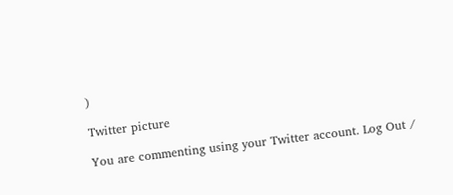)

Twitter picture

You are commenting using your Twitter account. Log Out /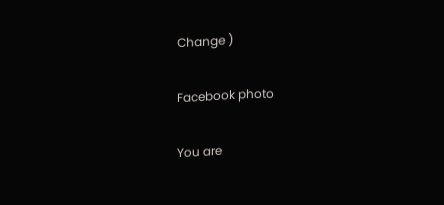Change )

Facebook photo

You are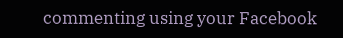commenting using your Facebook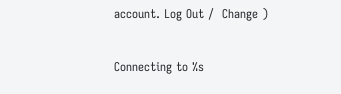account. Log Out /  Change )

Connecting to %s